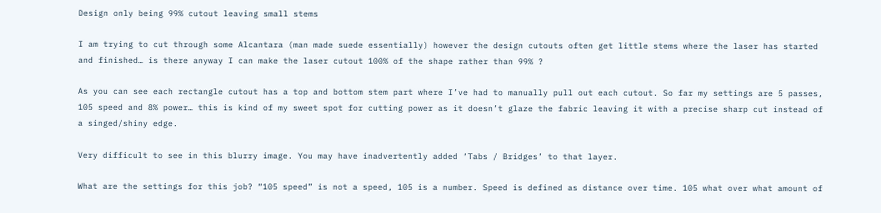Design only being 99% cutout leaving small stems

I am trying to cut through some Alcantara (man made suede essentially) however the design cutouts often get little stems where the laser has started and finished… is there anyway I can make the laser cutout 100% of the shape rather than 99% ?

As you can see each rectangle cutout has a top and bottom stem part where I’ve had to manually pull out each cutout. So far my settings are 5 passes, 105 speed and 8% power… this is kind of my sweet spot for cutting power as it doesn’t glaze the fabric leaving it with a precise sharp cut instead of a singed/shiny edge.

Very difficult to see in this blurry image. You may have inadvertently added ‘Tabs / Bridges’ to that layer.

What are the settings for this job? “105 speed” is not a speed, 105 is a number. Speed is defined as distance over time. 105 what over what amount of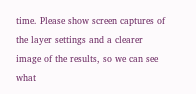time. Please show screen captures of the layer settings and a clearer image of the results, so we can see what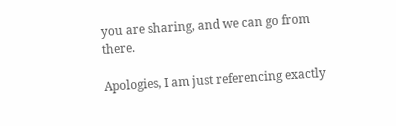you are sharing, and we can go from there.

Apologies, I am just referencing exactly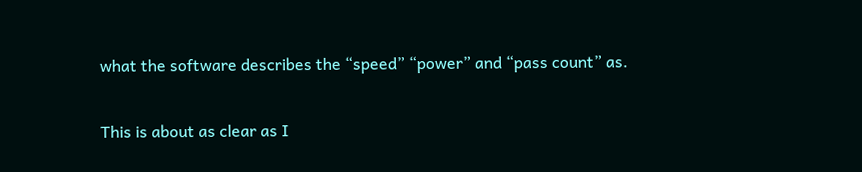what the software describes the “speed” “power” and “pass count” as.

This is about as clear as I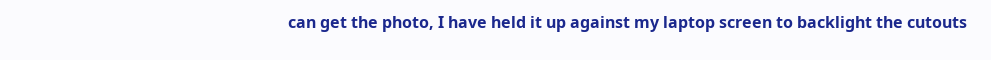can get the photo, I have held it up against my laptop screen to backlight the cutouts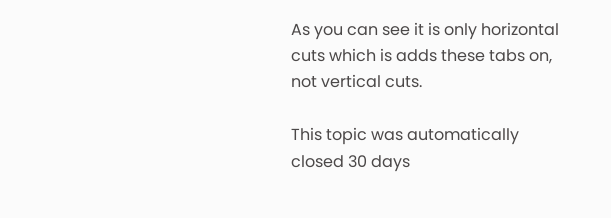As you can see it is only horizontal cuts which is adds these tabs on, not vertical cuts.

This topic was automatically closed 30 days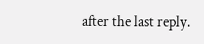after the last reply.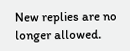New replies are no longer allowed.